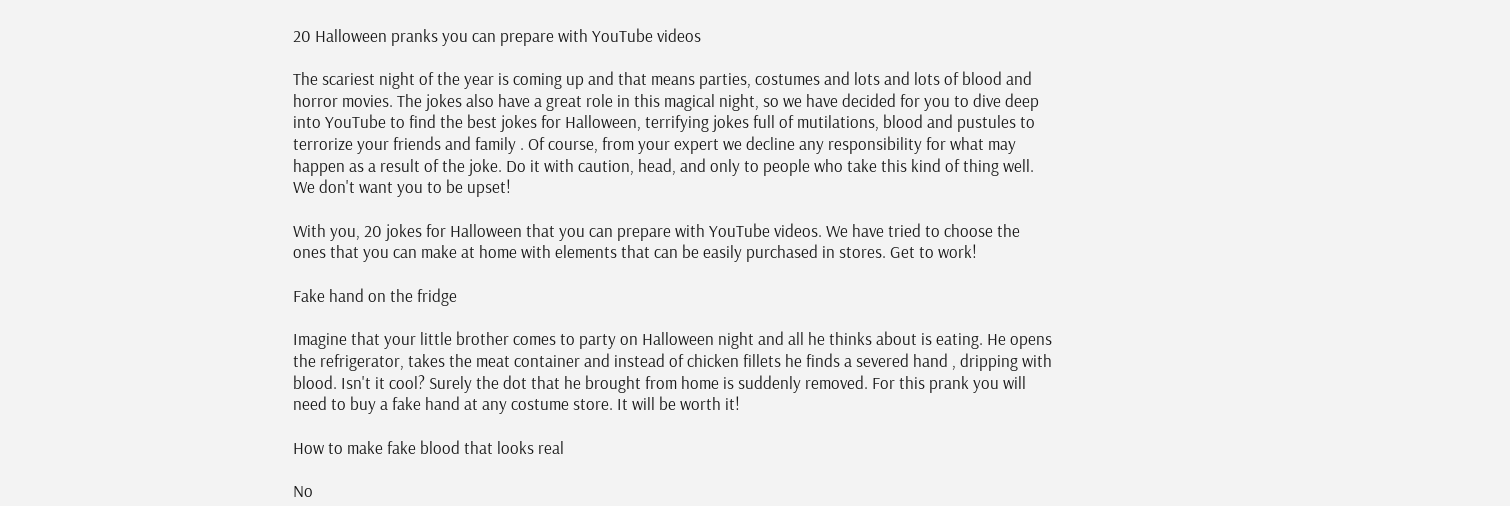20 Halloween pranks you can prepare with YouTube videos

The scariest night of the year is coming up and that means parties, costumes and lots and lots of blood and horror movies. The jokes also have a great role in this magical night, so we have decided for you to dive deep into YouTube to find the best jokes for Halloween, terrifying jokes full of mutilations, blood and pustules to terrorize your friends and family . Of course, from your expert we decline any responsibility for what may happen as a result of the joke. Do it with caution, head, and only to people who take this kind of thing well. We don't want you to be upset!

With you, 20 jokes for Halloween that you can prepare with YouTube videos. We have tried to choose the ones that you can make at home with elements that can be easily purchased in stores. Get to work!

Fake hand on the fridge

Imagine that your little brother comes to party on Halloween night and all he thinks about is eating. He opens the refrigerator, takes the meat container and instead of chicken fillets he finds a severed hand , dripping with blood. Isn't it cool? Surely the dot that he brought from home is suddenly removed. For this prank you will need to buy a fake hand at any costume store. It will be worth it!

How to make fake blood that looks real

No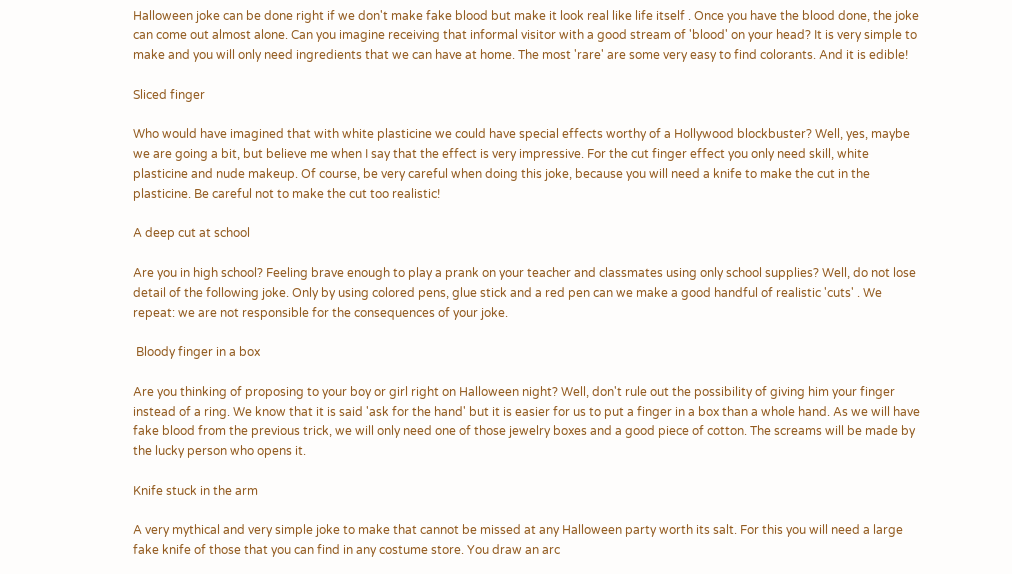Halloween joke can be done right if we don't make fake blood but make it look real like life itself . Once you have the blood done, the joke can come out almost alone. Can you imagine receiving that informal visitor with a good stream of 'blood' on your head? It is very simple to make and you will only need ingredients that we can have at home. The most 'rare' are some very easy to find colorants. And it is edible!

Sliced finger

Who would have imagined that with white plasticine we could have special effects worthy of a Hollywood blockbuster? Well, yes, maybe we are going a bit, but believe me when I say that the effect is very impressive. For the cut finger effect you only need skill, white plasticine and nude makeup. Of course, be very careful when doing this joke, because you will need a knife to make the cut in the plasticine. Be careful not to make the cut too realistic!

A deep cut at school

Are you in high school? Feeling brave enough to play a prank on your teacher and classmates using only school supplies? Well, do not lose detail of the following joke. Only by using colored pens, glue stick and a red pen can we make a good handful of realistic 'cuts' . We repeat: we are not responsible for the consequences of your joke.

 Bloody finger in a box

Are you thinking of proposing to your boy or girl right on Halloween night? Well, don't rule out the possibility of giving him your finger instead of a ring. We know that it is said 'ask for the hand' but it is easier for us to put a finger in a box than a whole hand. As we will have fake blood from the previous trick, we will only need one of those jewelry boxes and a good piece of cotton. The screams will be made by the lucky person who opens it.

Knife stuck in the arm

A very mythical and very simple joke to make that cannot be missed at any Halloween party worth its salt. For this you will need a large fake knife of those that you can find in any costume store. You draw an arc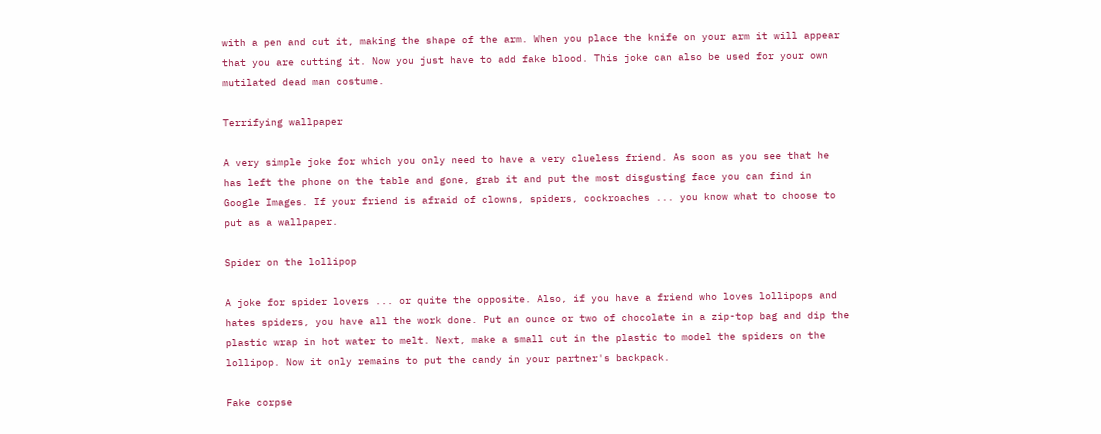with a pen and cut it, making the shape of the arm. When you place the knife on your arm it will appear that you are cutting it. Now you just have to add fake blood. This joke can also be used for your own mutilated dead man costume.

Terrifying wallpaper

A very simple joke for which you only need to have a very clueless friend. As soon as you see that he has left the phone on the table and gone, grab it and put the most disgusting face you can find in Google Images. If your friend is afraid of clowns, spiders, cockroaches ... you know what to choose to put as a wallpaper.

Spider on the lollipop

A joke for spider lovers ... or quite the opposite. Also, if you have a friend who loves lollipops and hates spiders, you have all the work done. Put an ounce or two of chocolate in a zip-top bag and dip the plastic wrap in hot water to melt. Next, make a small cut in the plastic to model the spiders on the lollipop. Now it only remains to put the candy in your partner's backpack.

Fake corpse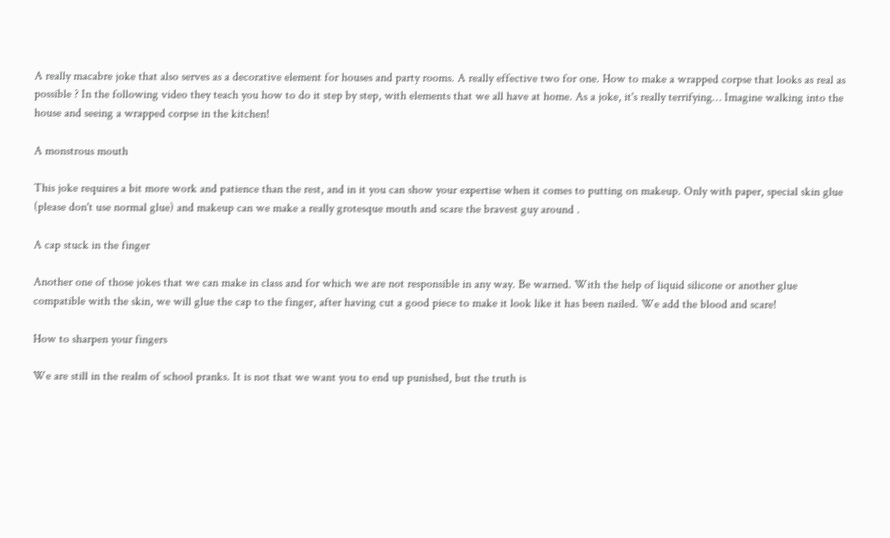A really macabre joke that also serves as a decorative element for houses and party rooms. A really effective two for one. How to make a wrapped corpse that looks as real as possible ? In the following video they teach you how to do it step by step, with elements that we all have at home. As a joke, it's really terrifying… Imagine walking into the house and seeing a wrapped corpse in the kitchen!

A monstrous mouth

This joke requires a bit more work and patience than the rest, and in it you can show your expertise when it comes to putting on makeup. Only with paper, special skin glue (please don't use normal glue) and makeup can we make a really grotesque mouth and scare the bravest guy around .

A cap stuck in the finger

Another one of those jokes that we can make in class and for which we are not responsible in any way. Be warned. With the help of liquid silicone or another glue compatible with the skin, we will glue the cap to the finger, after having cut a good piece to make it look like it has been nailed. We add the blood and scare!

How to sharpen your fingers

We are still in the realm of school pranks. It is not that we want you to end up punished, but the truth is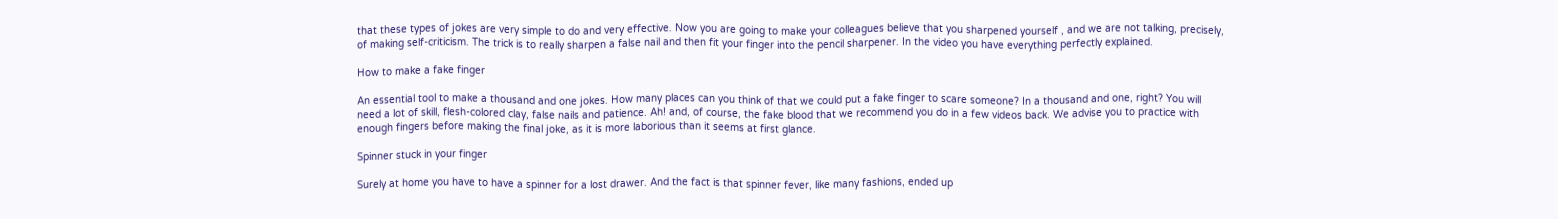that these types of jokes are very simple to do and very effective. Now you are going to make your colleagues believe that you sharpened yourself , and we are not talking, precisely, of making self-criticism. The trick is to really sharpen a false nail and then fit your finger into the pencil sharpener. In the video you have everything perfectly explained.

How to make a fake finger

An essential tool to make a thousand and one jokes. How many places can you think of that we could put a fake finger to scare someone? In a thousand and one, right? You will need a lot of skill, flesh-colored clay, false nails and patience. Ah! and, of course, the fake blood that we recommend you do in a few videos back. We advise you to practice with enough fingers before making the final joke, as it is more laborious than it seems at first glance.

Spinner stuck in your finger

Surely at home you have to have a spinner for a lost drawer. And the fact is that spinner fever, like many fashions, ended up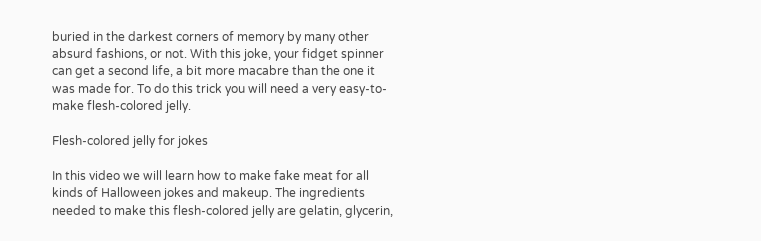buried in the darkest corners of memory by many other absurd fashions, or not. With this joke, your fidget spinner can get a second life, a bit more macabre than the one it was made for. To do this trick you will need a very easy-to-make flesh-colored jelly.

Flesh-colored jelly for jokes

In this video we will learn how to make fake meat for all kinds of Halloween jokes and makeup. The ingredients needed to make this flesh-colored jelly are gelatin, glycerin,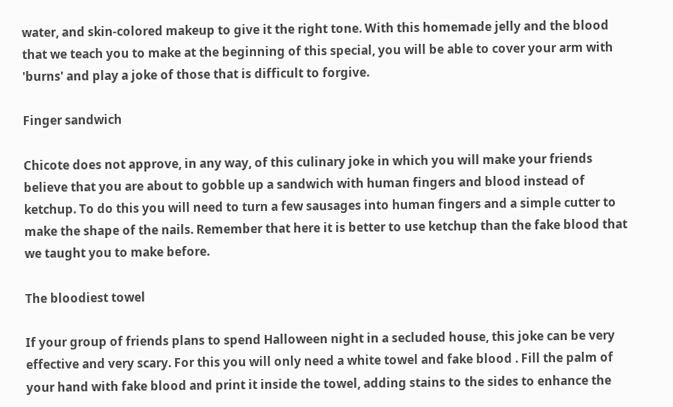water, and skin-colored makeup to give it the right tone. With this homemade jelly and the blood that we teach you to make at the beginning of this special, you will be able to cover your arm with 'burns' and play a joke of those that is difficult to forgive.

Finger sandwich

Chicote does not approve, in any way, of this culinary joke in which you will make your friends believe that you are about to gobble up a sandwich with human fingers and blood instead of ketchup. To do this you will need to turn a few sausages into human fingers and a simple cutter to make the shape of the nails. Remember that here it is better to use ketchup than the fake blood that we taught you to make before.

The bloodiest towel

If your group of friends plans to spend Halloween night in a secluded house, this joke can be very effective and very scary. For this you will only need a white towel and fake blood . Fill the palm of your hand with fake blood and print it inside the towel, adding stains to the sides to enhance the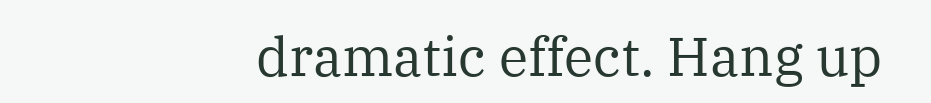dramatic effect. Hang up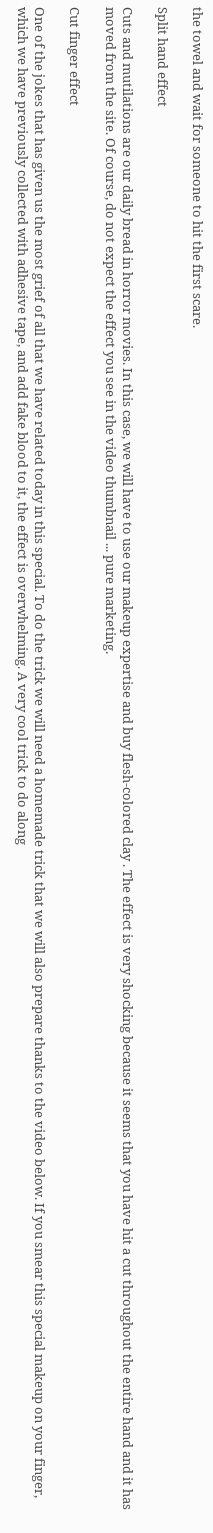the towel and wait for someone to hit the first scare.

Split hand effect

Cuts and mutilations are our daily bread in horror movies. In this case, we will have to use our makeup expertise and buy flesh-colored clay . The effect is very shocking because it seems that you have hit a cut throughout the entire hand and it has moved from the site. Of course, do not expect the effect you see in the video thumbnail ... pure marketing.

Cut finger effect

One of the jokes that has given us the most grief of all that we have related today in this special. To do the trick we will need a homemade trick that we will also prepare thanks to the video below. If you smear this special makeup on your finger, which we have previously collected with adhesive tape, and add fake blood to it, the effect is overwhelming. A very cool trick to do along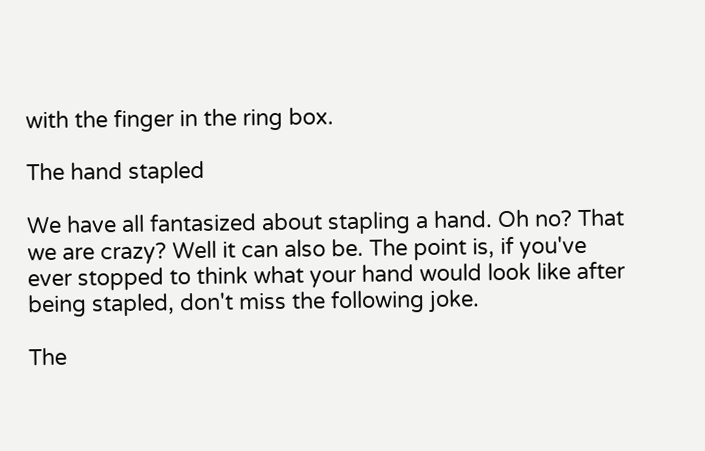with the finger in the ring box.

The hand stapled

We have all fantasized about stapling a hand. Oh no? That we are crazy? Well it can also be. The point is, if you've ever stopped to think what your hand would look like after being stapled, don't miss the following joke.

The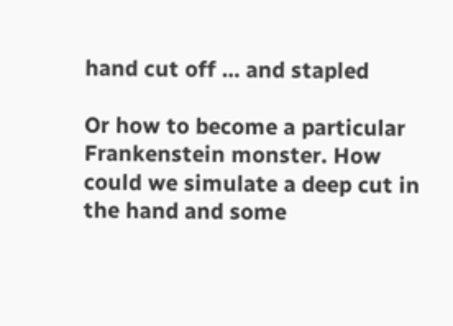hand cut off ... and stapled

Or how to become a particular Frankenstein monster. How could we simulate a deep cut in the hand and some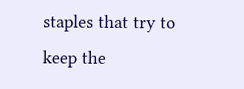staples that try to keep the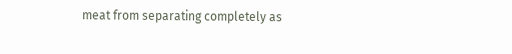meat from separating completely as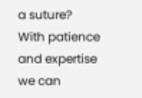a suture? With patience and expertise we can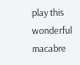play this wonderful macabre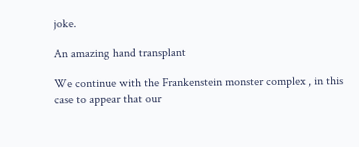joke.

An amazing hand transplant

We continue with the Frankenstein monster complex , in this case to appear that our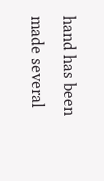hand has been made several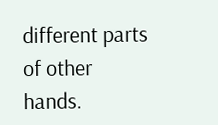different parts of other hands.